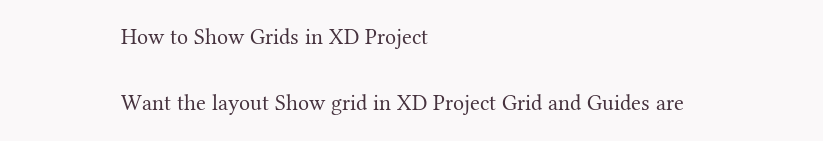How to Show Grids in XD Project

Want the layout Show grid in XD Project Grid and Guides are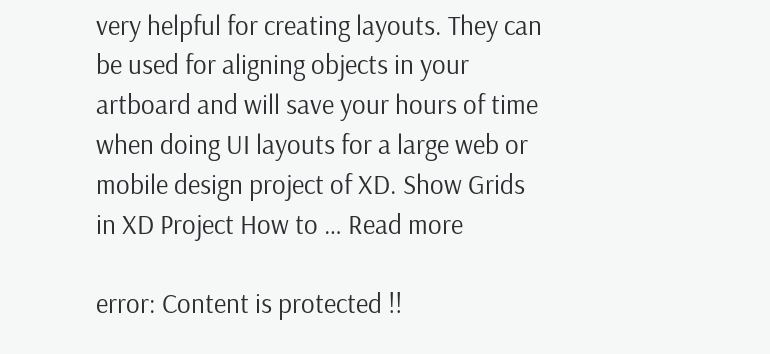very helpful for creating layouts. They can be used for aligning objects in your artboard and will save your hours of time when doing UI layouts for a large web or mobile design project of XD. Show Grids in XD Project How to … Read more

error: Content is protected !!